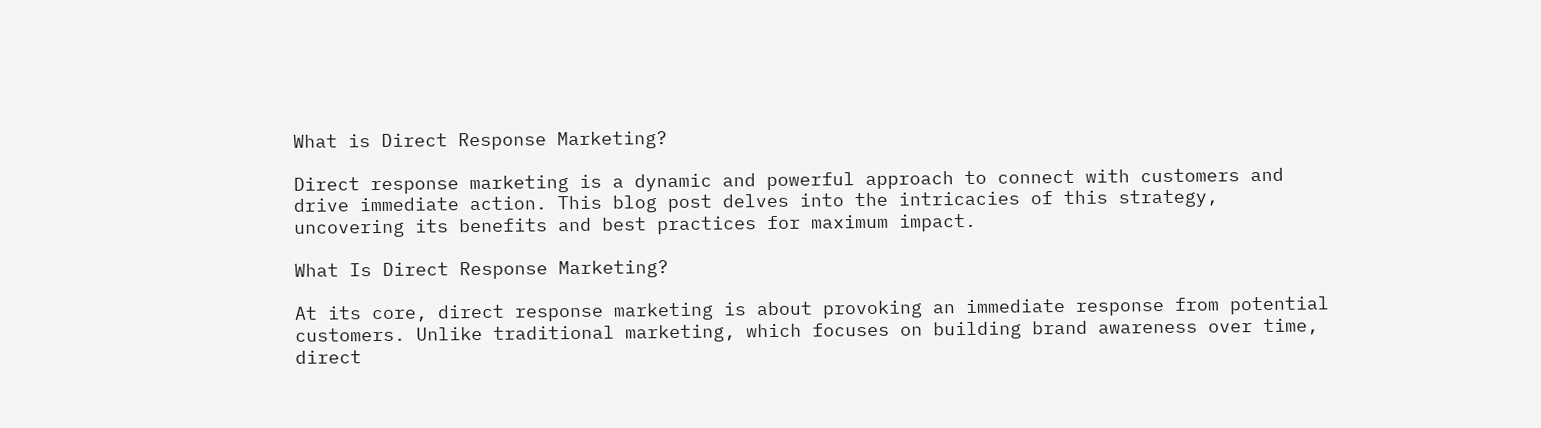What is Direct Response Marketing?

Direct response marketing is a dynamic and powerful approach to connect with customers and drive immediate action. This blog post delves into the intricacies of this strategy, uncovering its benefits and best practices for maximum impact.

What Is Direct Response Marketing?

At its core, direct response marketing is about provoking an immediate response from potential customers. Unlike traditional marketing, which focuses on building brand awareness over time, direct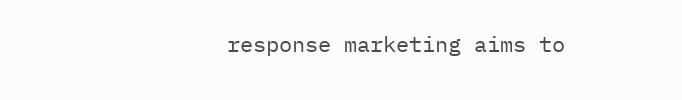response marketing aims to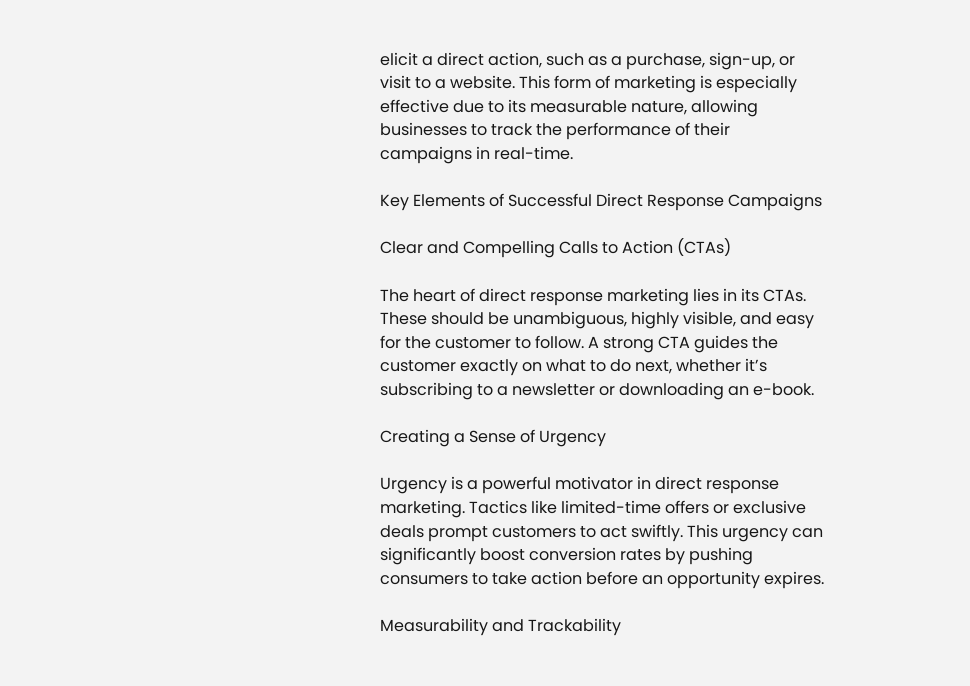elicit a direct action, such as a purchase, sign-up, or visit to a website. This form of marketing is especially effective due to its measurable nature, allowing businesses to track the performance of their campaigns in real-time.

Key Elements of Successful Direct Response Campaigns

Clear and Compelling Calls to Action (CTAs)

The heart of direct response marketing lies in its CTAs. These should be unambiguous, highly visible, and easy for the customer to follow. A strong CTA guides the customer exactly on what to do next, whether it’s subscribing to a newsletter or downloading an e-book.

Creating a Sense of Urgency

Urgency is a powerful motivator in direct response marketing. Tactics like limited-time offers or exclusive deals prompt customers to act swiftly. This urgency can significantly boost conversion rates by pushing consumers to take action before an opportunity expires.

Measurability and Trackability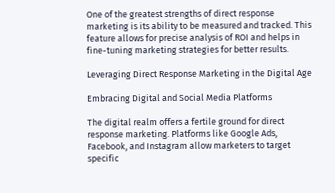One of the greatest strengths of direct response marketing is its ability to be measured and tracked. This feature allows for precise analysis of ROI and helps in fine-tuning marketing strategies for better results.

Leveraging Direct Response Marketing in the Digital Age

Embracing Digital and Social Media Platforms

The digital realm offers a fertile ground for direct response marketing. Platforms like Google Ads, Facebook, and Instagram allow marketers to target specific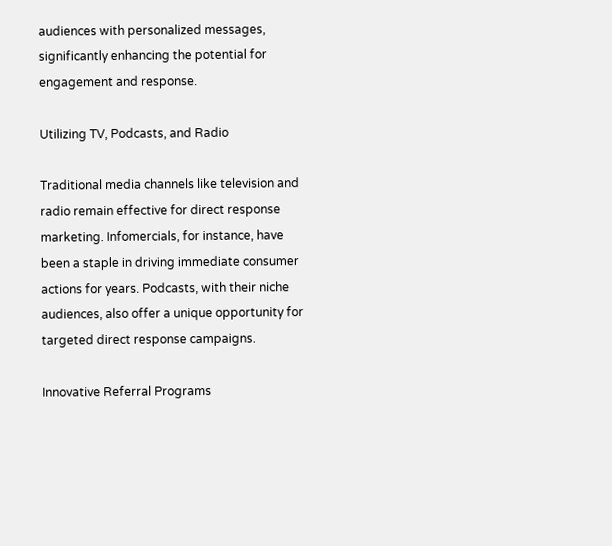audiences with personalized messages, significantly enhancing the potential for engagement and response.

Utilizing TV, Podcasts, and Radio

Traditional media channels like television and radio remain effective for direct response marketing. Infomercials, for instance, have been a staple in driving immediate consumer actions for years. Podcasts, with their niche audiences, also offer a unique opportunity for targeted direct response campaigns.

Innovative Referral Programs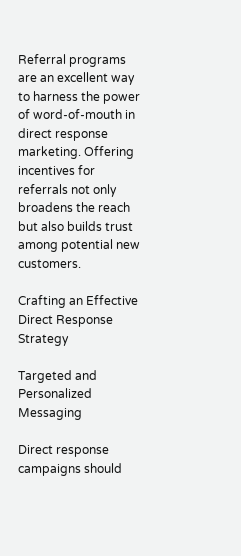Referral programs are an excellent way to harness the power of word-of-mouth in direct response marketing. Offering incentives for referrals not only broadens the reach but also builds trust among potential new customers.

Crafting an Effective Direct Response Strategy

Targeted and Personalized Messaging

Direct response campaigns should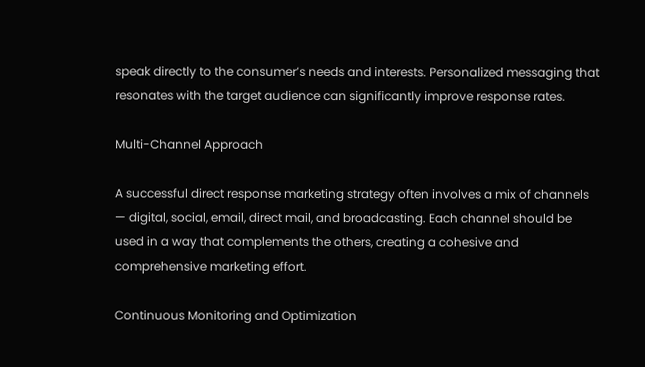speak directly to the consumer’s needs and interests. Personalized messaging that resonates with the target audience can significantly improve response rates.

Multi-Channel Approach

A successful direct response marketing strategy often involves a mix of channels — digital, social, email, direct mail, and broadcasting. Each channel should be used in a way that complements the others, creating a cohesive and comprehensive marketing effort.

Continuous Monitoring and Optimization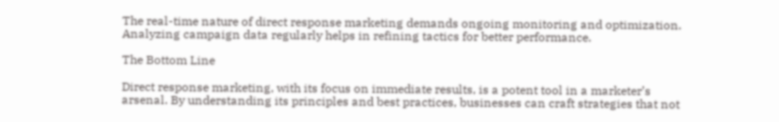The real-time nature of direct response marketing demands ongoing monitoring and optimization. Analyzing campaign data regularly helps in refining tactics for better performance.

The Bottom Line

Direct response marketing, with its focus on immediate results, is a potent tool in a marketer’s arsenal. By understanding its principles and best practices, businesses can craft strategies that not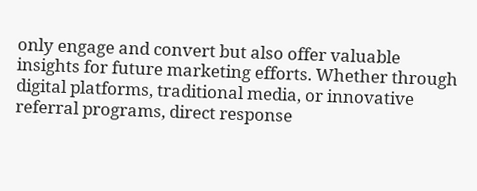only engage and convert but also offer valuable insights for future marketing efforts. Whether through digital platforms, traditional media, or innovative referral programs, direct response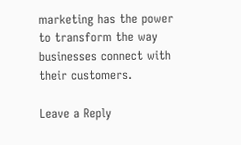marketing has the power to transform the way businesses connect with their customers.

Leave a Reply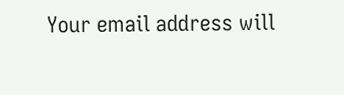Your email address will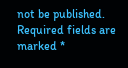not be published. Required fields are marked *